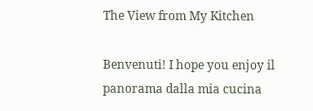The View from My Kitchen

Benvenuti! I hope you enjoy il panorama dalla mia cucina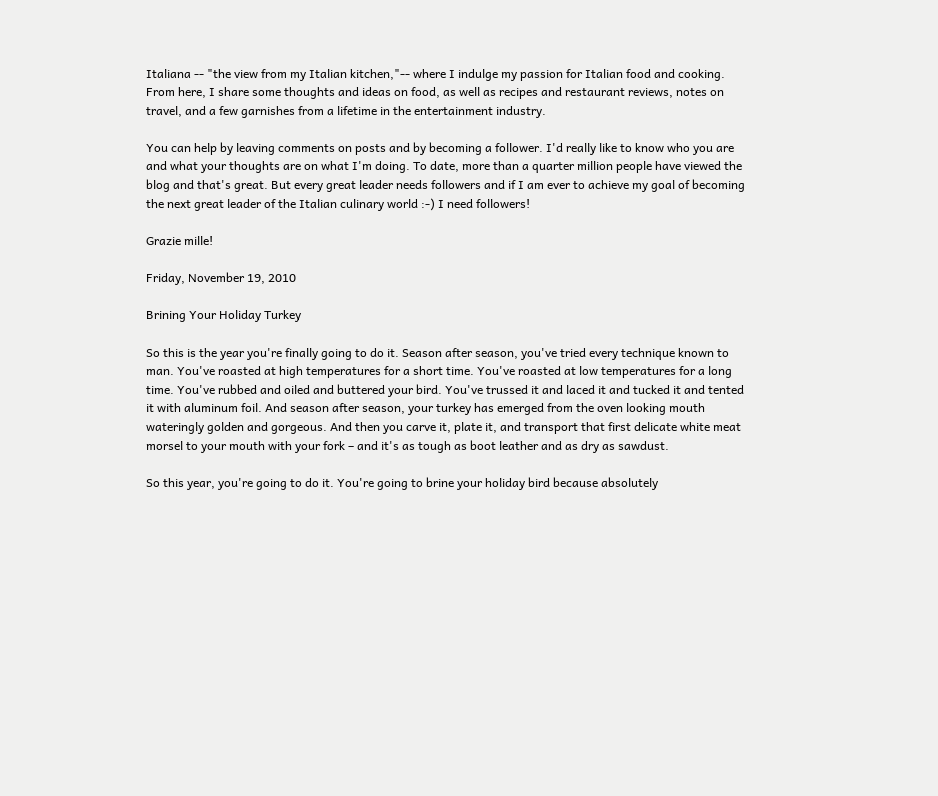Italiana -- "the view from my Italian kitchen,"-- where I indulge my passion for Italian food and cooking. From here, I share some thoughts and ideas on food, as well as recipes and restaurant reviews, notes on travel, and a few garnishes from a lifetime in the entertainment industry.

You can help by leaving comments on posts and by becoming a follower. I'd really like to know who you are and what your thoughts are on what I'm doing. To date, more than a quarter million people have viewed the blog and that's great. But every great leader needs followers and if I am ever to achieve my goal of becoming the next great leader of the Italian culinary world :-) I need followers!

Grazie mille!

Friday, November 19, 2010

Brining Your Holiday Turkey

So this is the year you're finally going to do it. Season after season, you've tried every technique known to man. You've roasted at high temperatures for a short time. You've roasted at low temperatures for a long time. You've rubbed and oiled and buttered your bird. You've trussed it and laced it and tucked it and tented it with aluminum foil. And season after season, your turkey has emerged from the oven looking mouth wateringly golden and gorgeous. And then you carve it, plate it, and transport that first delicate white meat morsel to your mouth with your fork – and it's as tough as boot leather and as dry as sawdust.

So this year, you're going to do it. You're going to brine your holiday bird because absolutely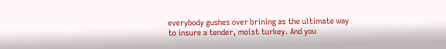everybody gushes over brining as the ultimate way to insure a tender, moist turkey. And you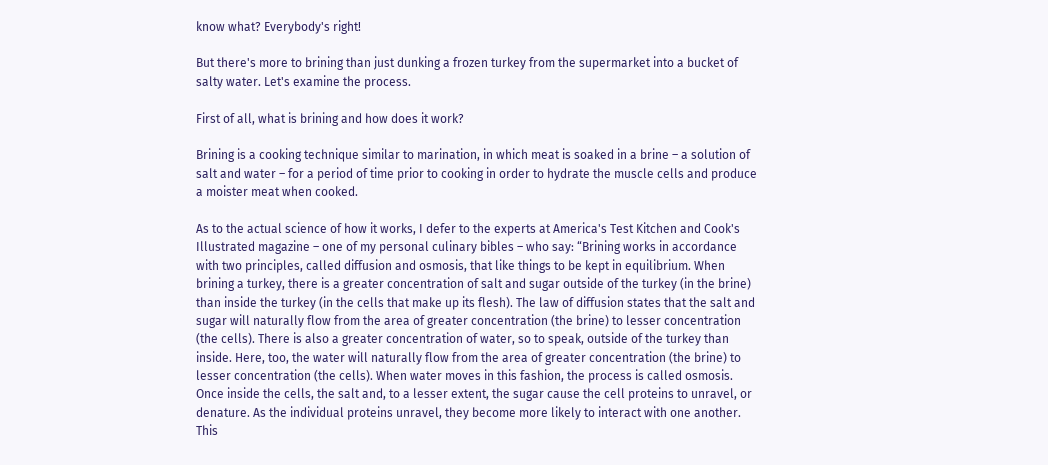know what? Everybody's right!

But there's more to brining than just dunking a frozen turkey from the supermarket into a bucket of salty water. Let's examine the process.

First of all, what is brining and how does it work?

Brining is a cooking technique similar to marination, in which meat is soaked in a brine – a solution of salt and water – for a period of time prior to cooking in order to hydrate the muscle cells and produce a moister meat when cooked.

As to the actual science of how it works, I defer to the experts at America's Test Kitchen and Cook's Illustrated magazine – one of my personal culinary bibles – who say: “Brining works in accordance with two principles, called diffusion and osmosis, that like things to be kept in equilibrium. When brining a turkey, there is a greater concentration of salt and sugar outside of the turkey (in the brine) than inside the turkey (in the cells that make up its flesh). The law of diffusion states that the salt and sugar will naturally flow from the area of greater concentration (the brine) to lesser concentration (the cells). There is also a greater concentration of water, so to speak, outside of the turkey than inside. Here, too, the water will naturally flow from the area of greater concentration (the brine) to lesser concentration (the cells). When water moves in this fashion, the process is called osmosis. Once inside the cells, the salt and, to a lesser extent, the sugar cause the cell proteins to unravel, or denature. As the individual proteins unravel, they become more likely to interact with one another. This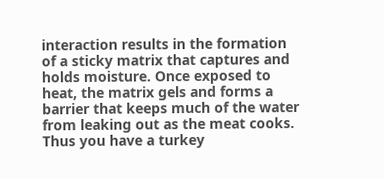interaction results in the formation of a sticky matrix that captures and holds moisture. Once exposed to heat, the matrix gels and forms a barrier that keeps much of the water from leaking out as the meat cooks. Thus you have a turkey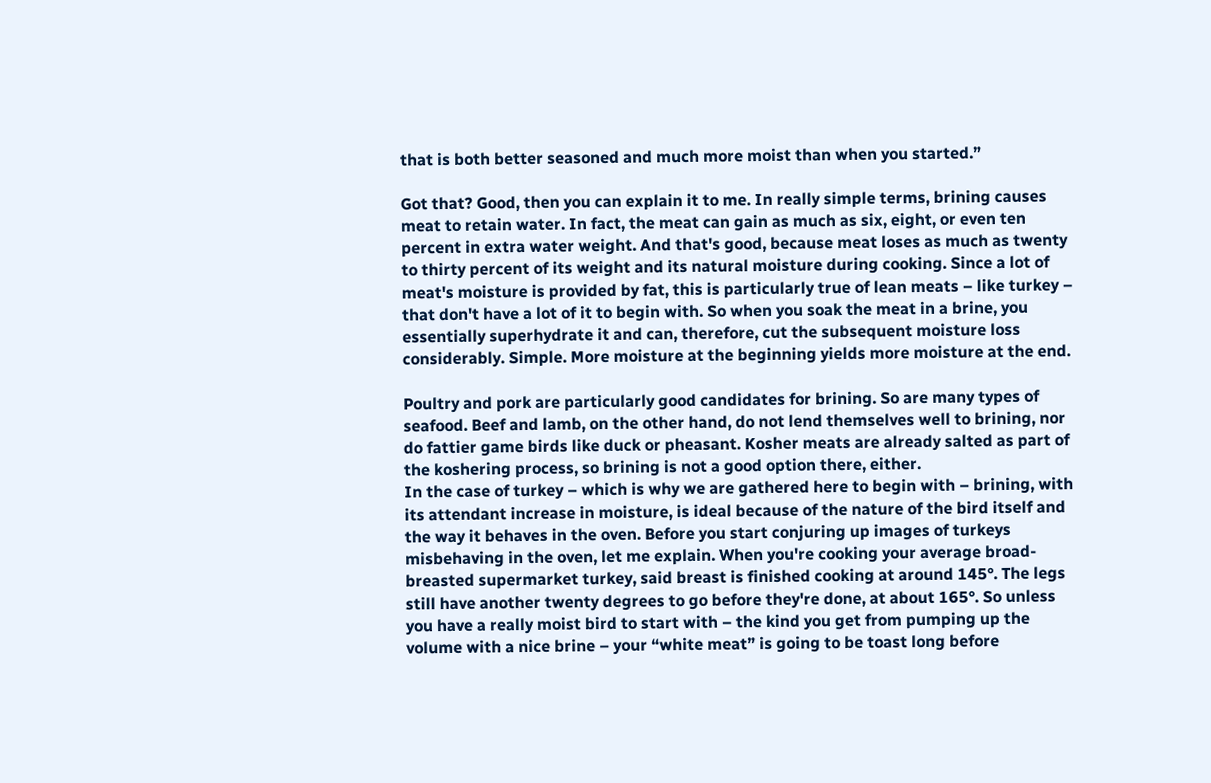that is both better seasoned and much more moist than when you started.”

Got that? Good, then you can explain it to me. In really simple terms, brining causes meat to retain water. In fact, the meat can gain as much as six, eight, or even ten percent in extra water weight. And that's good, because meat loses as much as twenty to thirty percent of its weight and its natural moisture during cooking. Since a lot of meat's moisture is provided by fat, this is particularly true of lean meats – like turkey – that don't have a lot of it to begin with. So when you soak the meat in a brine, you essentially superhydrate it and can, therefore, cut the subsequent moisture loss considerably. Simple. More moisture at the beginning yields more moisture at the end.

Poultry and pork are particularly good candidates for brining. So are many types of seafood. Beef and lamb, on the other hand, do not lend themselves well to brining, nor do fattier game birds like duck or pheasant. Kosher meats are already salted as part of the koshering process, so brining is not a good option there, either.
In the case of turkey – which is why we are gathered here to begin with – brining, with its attendant increase in moisture, is ideal because of the nature of the bird itself and the way it behaves in the oven. Before you start conjuring up images of turkeys misbehaving in the oven, let me explain. When you're cooking your average broad-breasted supermarket turkey, said breast is finished cooking at around 145°. The legs still have another twenty degrees to go before they're done, at about 165°. So unless you have a really moist bird to start with – the kind you get from pumping up the volume with a nice brine – your “white meat” is going to be toast long before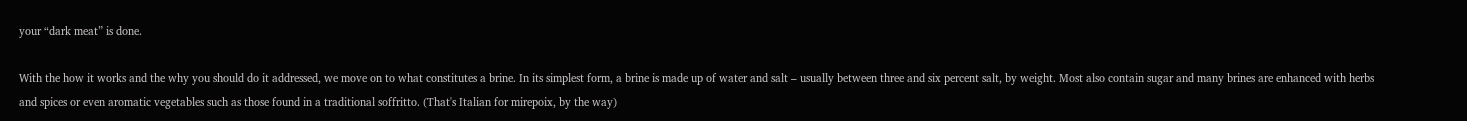your “dark meat” is done.

With the how it works and the why you should do it addressed, we move on to what constitutes a brine. In its simplest form, a brine is made up of water and salt – usually between three and six percent salt, by weight. Most also contain sugar and many brines are enhanced with herbs and spices or even aromatic vegetables such as those found in a traditional soffritto. (That's Italian for mirepoix, by the way)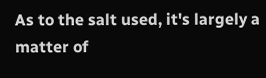As to the salt used, it's largely a matter of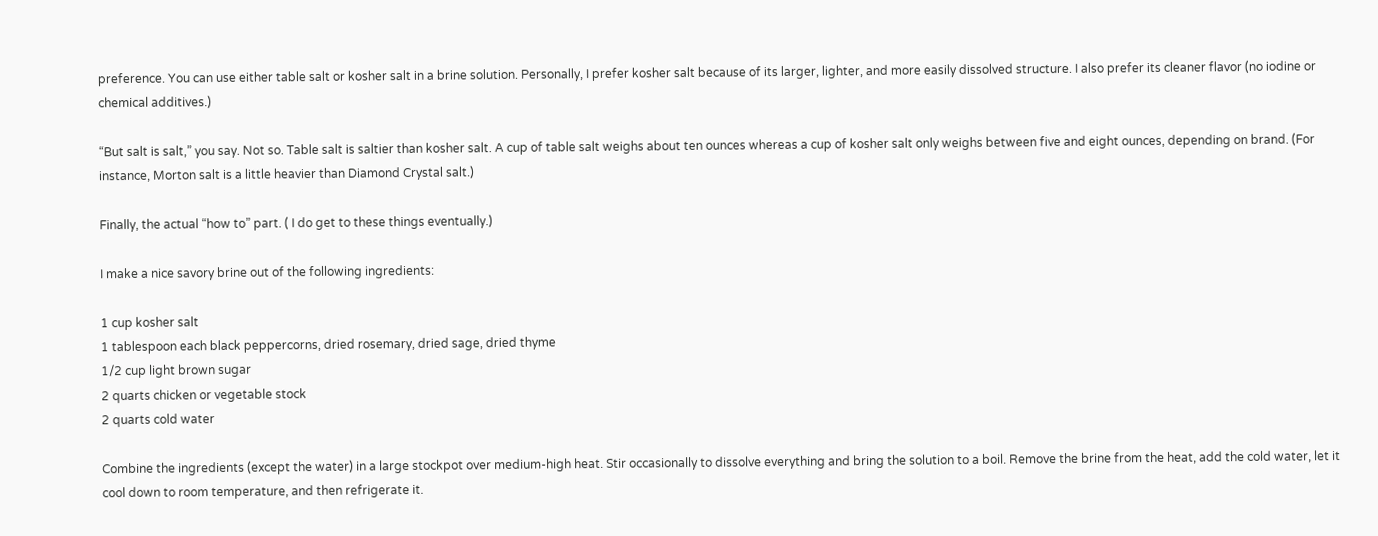preference. You can use either table salt or kosher salt in a brine solution. Personally, I prefer kosher salt because of its larger, lighter, and more easily dissolved structure. I also prefer its cleaner flavor (no iodine or chemical additives.)

“But salt is salt,” you say. Not so. Table salt is saltier than kosher salt. A cup of table salt weighs about ten ounces whereas a cup of kosher salt only weighs between five and eight ounces, depending on brand. (For instance, Morton salt is a little heavier than Diamond Crystal salt.)

Finally, the actual “how to” part. ( I do get to these things eventually.)

I make a nice savory brine out of the following ingredients:

1 cup kosher salt
1 tablespoon each black peppercorns, dried rosemary, dried sage, dried thyme
1/2 cup light brown sugar
2 quarts chicken or vegetable stock
2 quarts cold water

Combine the ingredients (except the water) in a large stockpot over medium-high heat. Stir occasionally to dissolve everything and bring the solution to a boil. Remove the brine from the heat, add the cold water, let it cool down to room temperature, and then refrigerate it.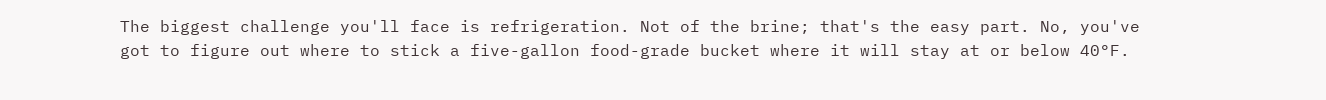The biggest challenge you'll face is refrigeration. Not of the brine; that's the easy part. No, you've got to figure out where to stick a five-gallon food-grade bucket where it will stay at or below 40°F.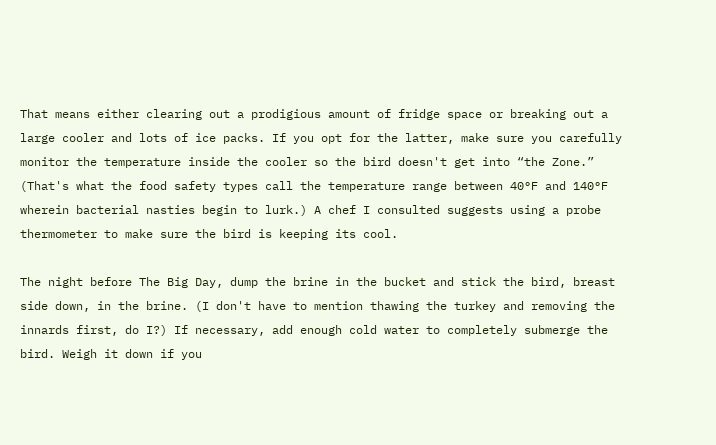That means either clearing out a prodigious amount of fridge space or breaking out a large cooler and lots of ice packs. If you opt for the latter, make sure you carefully monitor the temperature inside the cooler so the bird doesn't get into “the Zone.” (That's what the food safety types call the temperature range between 40°F and 140°F wherein bacterial nasties begin to lurk.) A chef I consulted suggests using a probe thermometer to make sure the bird is keeping its cool.

The night before The Big Day, dump the brine in the bucket and stick the bird, breast side down, in the brine. (I don't have to mention thawing the turkey and removing the innards first, do I?) If necessary, add enough cold water to completely submerge the bird. Weigh it down if you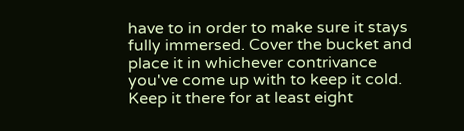have to in order to make sure it stays fully immersed. Cover the bucket and place it in whichever contrivance you've come up with to keep it cold. Keep it there for at least eight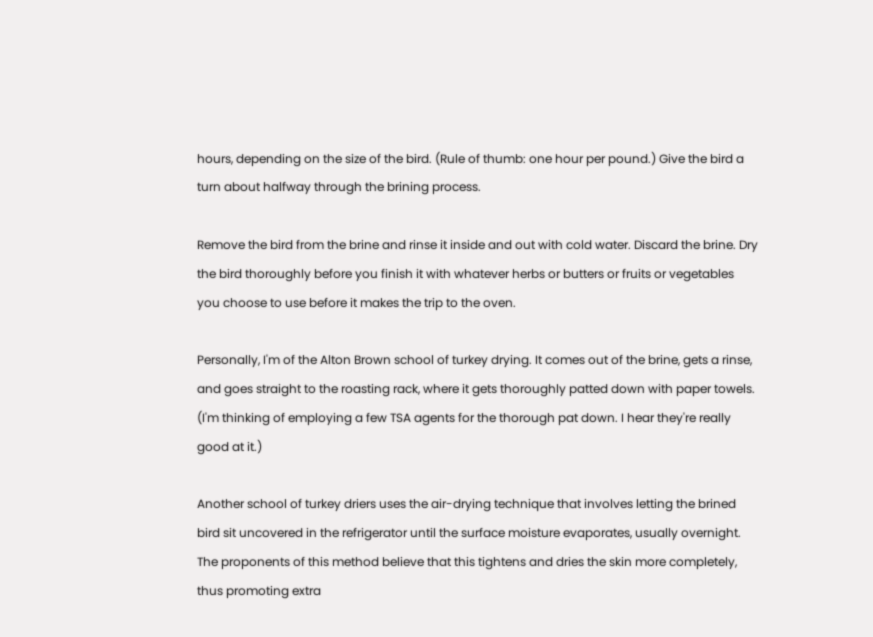hours, depending on the size of the bird. (Rule of thumb: one hour per pound.) Give the bird a turn about halfway through the brining process.

Remove the bird from the brine and rinse it inside and out with cold water. Discard the brine. Dry the bird thoroughly before you finish it with whatever herbs or butters or fruits or vegetables you choose to use before it makes the trip to the oven.

Personally, I'm of the Alton Brown school of turkey drying. It comes out of the brine, gets a rinse, and goes straight to the roasting rack, where it gets thoroughly patted down with paper towels. (I'm thinking of employing a few TSA agents for the thorough pat down. I hear they're really good at it.)

Another school of turkey driers uses the air-drying technique that involves letting the brined bird sit uncovered in the refrigerator until the surface moisture evaporates, usually overnight. The proponents of this method believe that this tightens and dries the skin more completely, thus promoting extra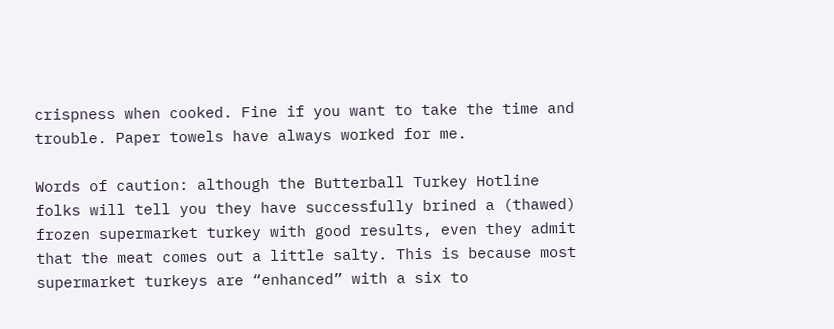crispness when cooked. Fine if you want to take the time and trouble. Paper towels have always worked for me.

Words of caution: although the Butterball Turkey Hotline folks will tell you they have successfully brined a (thawed) frozen supermarket turkey with good results, even they admit that the meat comes out a little salty. This is because most supermarket turkeys are “enhanced” with a six to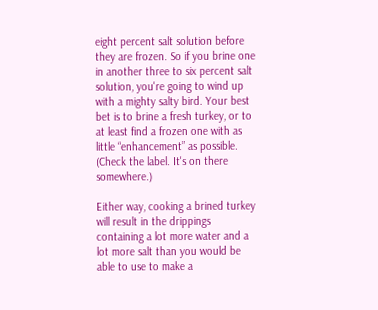eight percent salt solution before they are frozen. So if you brine one in another three to six percent salt solution, you're going to wind up with a mighty salty bird. Your best bet is to brine a fresh turkey, or to at least find a frozen one with as little “enhancement” as possible. (Check the label. It's on there somewhere.)

Either way, cooking a brined turkey will result in the drippings containing a lot more water and a lot more salt than you would be able to use to make a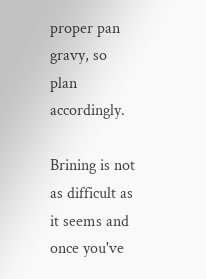proper pan gravy, so plan accordingly.

Brining is not as difficult as it seems and once you've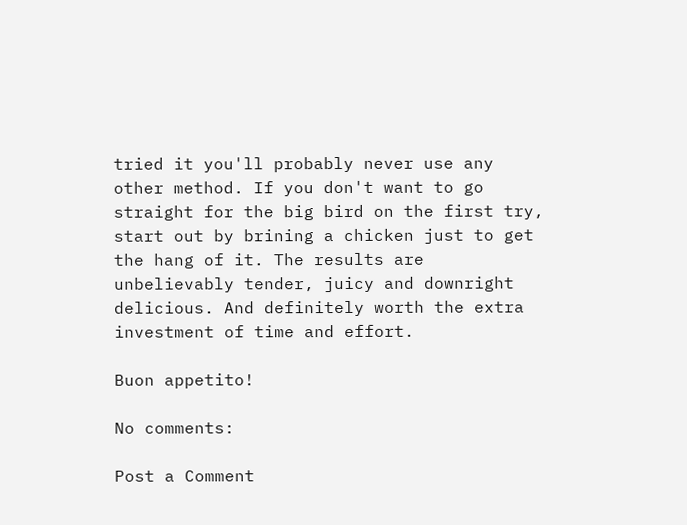tried it you'll probably never use any other method. If you don't want to go straight for the big bird on the first try, start out by brining a chicken just to get the hang of it. The results are unbelievably tender, juicy and downright delicious. And definitely worth the extra investment of time and effort.

Buon appetito!

No comments:

Post a Comment